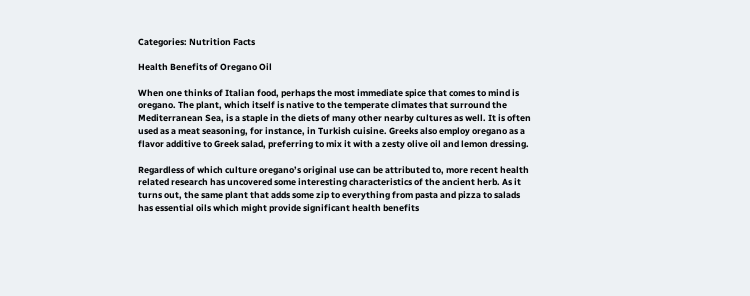Categories: Nutrition Facts

Health Benefits of Oregano Oil

When one thinks of Italian food, perhaps the most immediate spice that comes to mind is oregano. The plant, which itself is native to the temperate climates that surround the Mediterranean Sea, is a staple in the diets of many other nearby cultures as well. It is often used as a meat seasoning, for instance, in Turkish cuisine. Greeks also employ oregano as a flavor additive to Greek salad, preferring to mix it with a zesty olive oil and lemon dressing.

Regardless of which culture oregano’s original use can be attributed to, more recent health related research has uncovered some interesting characteristics of the ancient herb. As it turns out, the same plant that adds some zip to everything from pasta and pizza to salads has essential oils which might provide significant health benefits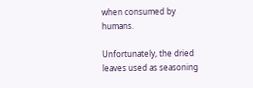when consumed by humans.

Unfortunately, the dried leaves used as seasoning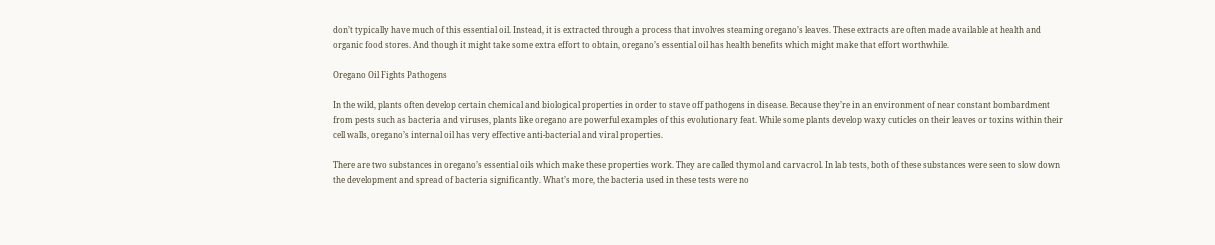don’t typically have much of this essential oil. Instead, it is extracted through a process that involves steaming oregano’s leaves. These extracts are often made available at health and organic food stores. And though it might take some extra effort to obtain, oregano’s essential oil has health benefits which might make that effort worthwhile.

Oregano Oil Fights Pathogens

In the wild, plants often develop certain chemical and biological properties in order to stave off pathogens in disease. Because they’re in an environment of near constant bombardment from pests such as bacteria and viruses, plants like oregano are powerful examples of this evolutionary feat. While some plants develop waxy cuticles on their leaves or toxins within their cell walls, oregano’s internal oil has very effective anti-bacterial and viral properties.

There are two substances in oregano’s essential oils which make these properties work. They are called thymol and carvacrol. In lab tests, both of these substances were seen to slow down the development and spread of bacteria significantly. What’s more, the bacteria used in these tests were no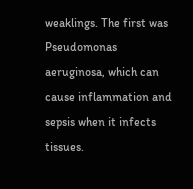weaklings. The first was Pseudomonas aeruginosa, which can cause inflammation and sepsis when it infects tissues.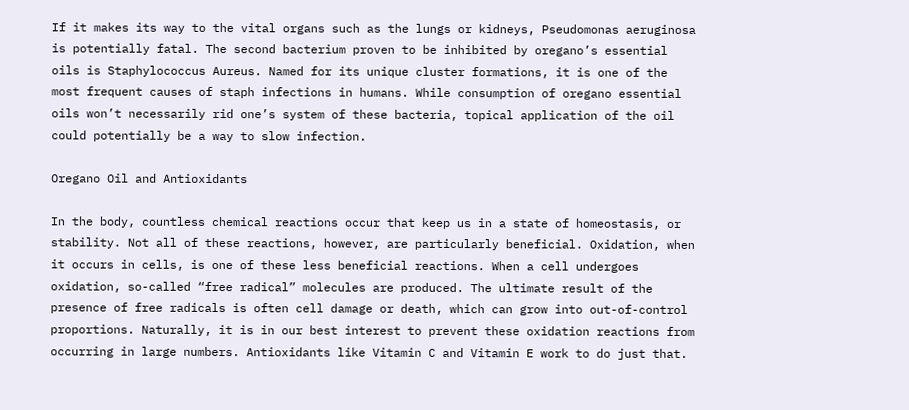If it makes its way to the vital organs such as the lungs or kidneys, Pseudomonas aeruginosa is potentially fatal. The second bacterium proven to be inhibited by oregano’s essential oils is Staphylococcus Aureus. Named for its unique cluster formations, it is one of the most frequent causes of staph infections in humans. While consumption of oregano essential oils won’t necessarily rid one’s system of these bacteria, topical application of the oil could potentially be a way to slow infection.

Oregano Oil and Antioxidants

In the body, countless chemical reactions occur that keep us in a state of homeostasis, or stability. Not all of these reactions, however, are particularly beneficial. Oxidation, when it occurs in cells, is one of these less beneficial reactions. When a cell undergoes oxidation, so-called “free radical” molecules are produced. The ultimate result of the presence of free radicals is often cell damage or death, which can grow into out-of-control proportions. Naturally, it is in our best interest to prevent these oxidation reactions from occurring in large numbers. Antioxidants like Vitamin C and Vitamin E work to do just that.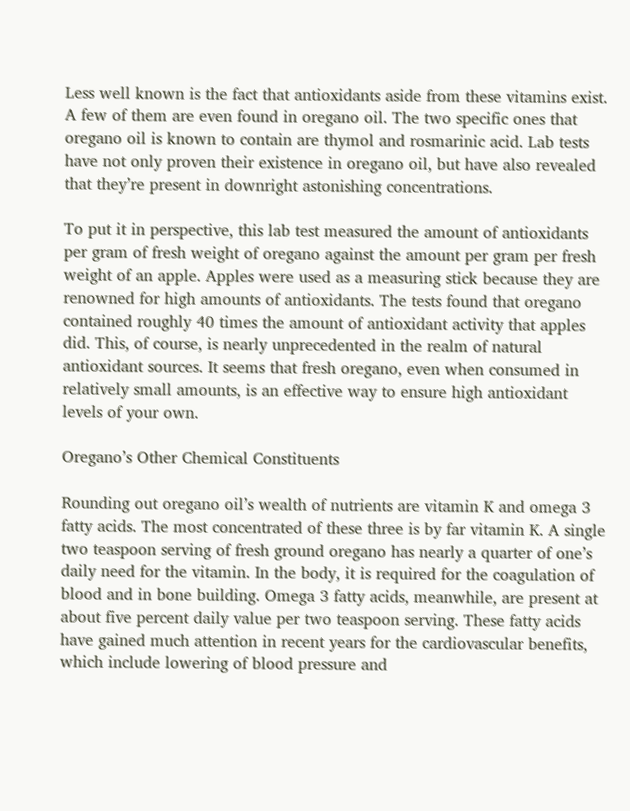Less well known is the fact that antioxidants aside from these vitamins exist. A few of them are even found in oregano oil. The two specific ones that oregano oil is known to contain are thymol and rosmarinic acid. Lab tests have not only proven their existence in oregano oil, but have also revealed that they’re present in downright astonishing concentrations.

To put it in perspective, this lab test measured the amount of antioxidants per gram of fresh weight of oregano against the amount per gram per fresh weight of an apple. Apples were used as a measuring stick because they are renowned for high amounts of antioxidants. The tests found that oregano contained roughly 40 times the amount of antioxidant activity that apples did. This, of course, is nearly unprecedented in the realm of natural antioxidant sources. It seems that fresh oregano, even when consumed in relatively small amounts, is an effective way to ensure high antioxidant levels of your own.

Oregano’s Other Chemical Constituents

Rounding out oregano oil’s wealth of nutrients are vitamin K and omega 3 fatty acids. The most concentrated of these three is by far vitamin K. A single two teaspoon serving of fresh ground oregano has nearly a quarter of one’s daily need for the vitamin. In the body, it is required for the coagulation of blood and in bone building. Omega 3 fatty acids, meanwhile, are present at about five percent daily value per two teaspoon serving. These fatty acids have gained much attention in recent years for the cardiovascular benefits, which include lowering of blood pressure and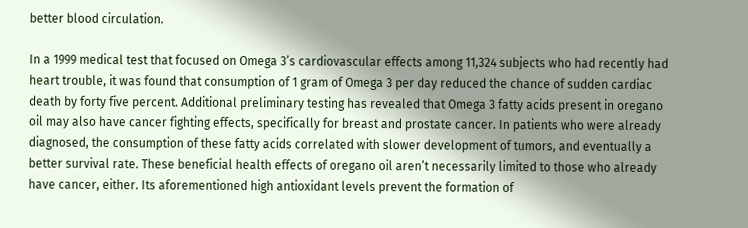better blood circulation.

In a 1999 medical test that focused on Omega 3’s cardiovascular effects among 11,324 subjects who had recently had heart trouble, it was found that consumption of 1 gram of Omega 3 per day reduced the chance of sudden cardiac death by forty five percent. Additional preliminary testing has revealed that Omega 3 fatty acids present in oregano oil may also have cancer fighting effects, specifically for breast and prostate cancer. In patients who were already diagnosed, the consumption of these fatty acids correlated with slower development of tumors, and eventually a better survival rate. These beneficial health effects of oregano oil aren’t necessarily limited to those who already have cancer, either. Its aforementioned high antioxidant levels prevent the formation of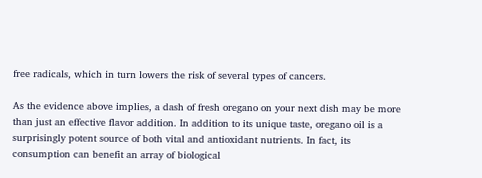free radicals, which in turn lowers the risk of several types of cancers.

As the evidence above implies, a dash of fresh oregano on your next dish may be more than just an effective flavor addition. In addition to its unique taste, oregano oil is a surprisingly potent source of both vital and antioxidant nutrients. In fact, its consumption can benefit an array of biological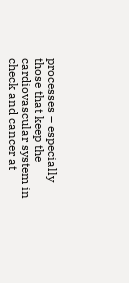processes – especially those that keep the cardiovascular system in check and cancer at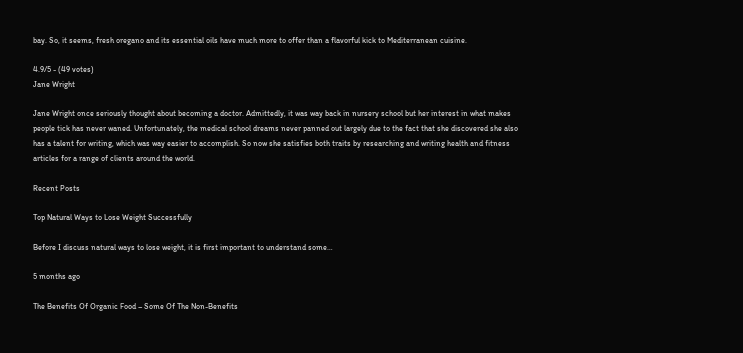bay. So, it seems, fresh oregano and its essential oils have much more to offer than a flavorful kick to Mediterranean cuisine.

4.9/5 - (49 votes)
Jane Wright

Jane Wright once seriously thought about becoming a doctor. Admittedly, it was way back in nursery school but her interest in what makes people tick has never waned. Unfortunately, the medical school dreams never panned out largely due to the fact that she discovered she also has a talent for writing, which was way easier to accomplish. So now she satisfies both traits by researching and writing health and fitness articles for a range of clients around the world.

Recent Posts

Top Natural Ways to Lose Weight Successfully

Before I discuss natural ways to lose weight, it is first important to understand some…

5 months ago

The Benefits Of Organic Food – Some Of The Non-Benefits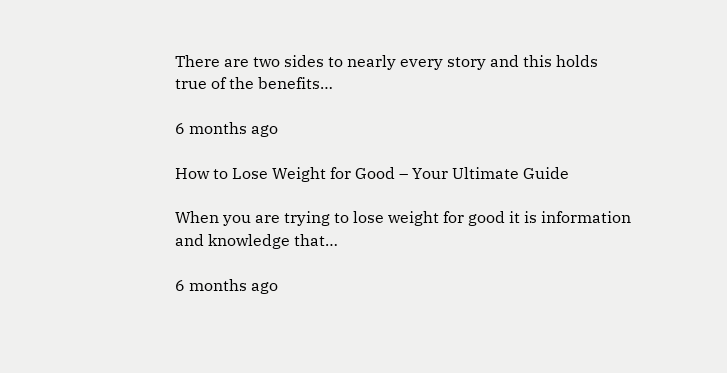There are two sides to nearly every story and this holds true of the benefits…

6 months ago

How to Lose Weight for Good – Your Ultimate Guide

When you are trying to lose weight for good it is information and knowledge that…

6 months ago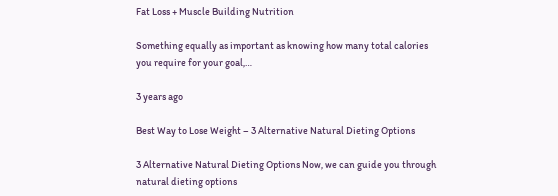Fat Loss + Muscle Building Nutrition

Something equally as important as knowing how many total calories you require for your goal,…

3 years ago

Best Way to Lose Weight – 3 Alternative Natural Dieting Options

3 Alternative Natural Dieting Options Now, we can guide you through natural dieting options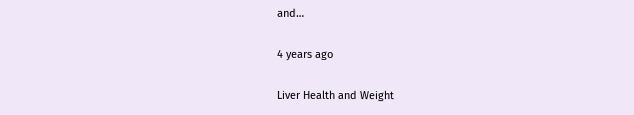and…

4 years ago

Liver Health and Weight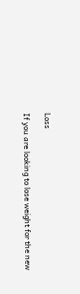Loss

If you are looking to lose weight for the new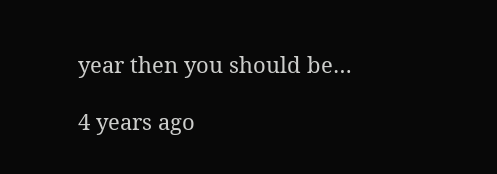year then you should be…

4 years ago